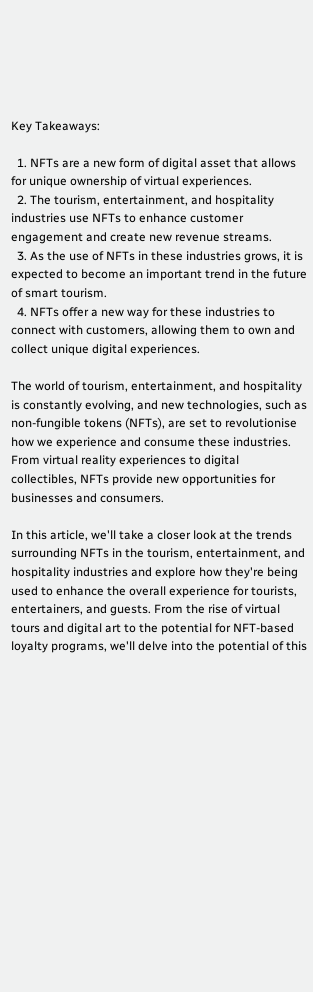Key Takeaways:

  1. NFTs are a new form of digital asset that allows for unique ownership of virtual experiences.
  2. The tourism, entertainment, and hospitality industries use NFTs to enhance customer engagement and create new revenue streams.
  3. As the use of NFTs in these industries grows, it is expected to become an important trend in the future of smart tourism.
  4. NFTs offer a new way for these industries to connect with customers, allowing them to own and collect unique digital experiences.

The world of tourism, entertainment, and hospitality is constantly evolving, and new technologies, such as non-fungible tokens (NFTs), are set to revolutionise how we experience and consume these industries. From virtual reality experiences to digital collectibles, NFTs provide new opportunities for businesses and consumers.

In this article, we'll take a closer look at the trends surrounding NFTs in the tourism, entertainment, and hospitality industries and explore how they're being used to enhance the overall experience for tourists, entertainers, and guests. From the rise of virtual tours and digital art to the potential for NFT-based loyalty programs, we'll delve into the potential of this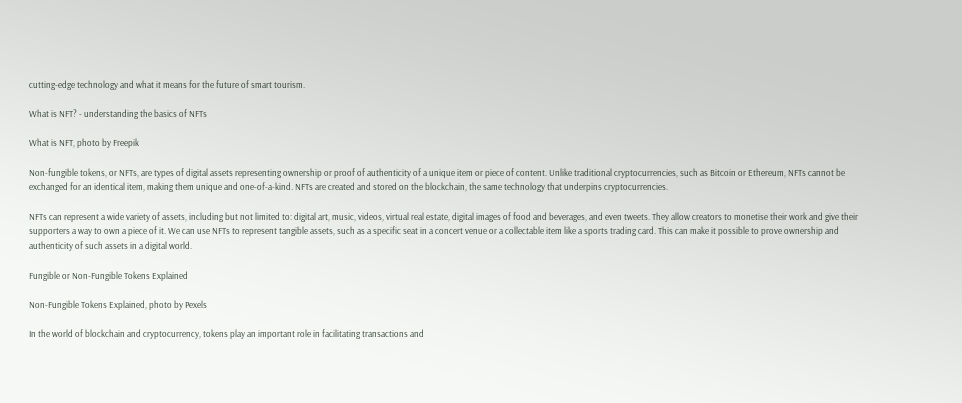cutting-edge technology and what it means for the future of smart tourism.

What is NFT? - understanding the basics of NFTs

What is NFT, photo by Freepik

Non-fungible tokens, or NFTs, are types of digital assets representing ownership or proof of authenticity of a unique item or piece of content. Unlike traditional cryptocurrencies, such as Bitcoin or Ethereum, NFTs cannot be exchanged for an identical item, making them unique and one-of-a-kind. NFTs are created and stored on the blockchain, the same technology that underpins cryptocurrencies.

NFTs can represent a wide variety of assets, including but not limited to: digital art, music, videos, virtual real estate, digital images of food and beverages, and even tweets. They allow creators to monetise their work and give their supporters a way to own a piece of it. We can use NFTs to represent tangible assets, such as a specific seat in a concert venue or a collectable item like a sports trading card. This can make it possible to prove ownership and authenticity of such assets in a digital world.

Fungible or Non-Fungible Tokens Explained

Non-Fungible Tokens Explained, photo by Pexels

In the world of blockchain and cryptocurrency, tokens play an important role in facilitating transactions and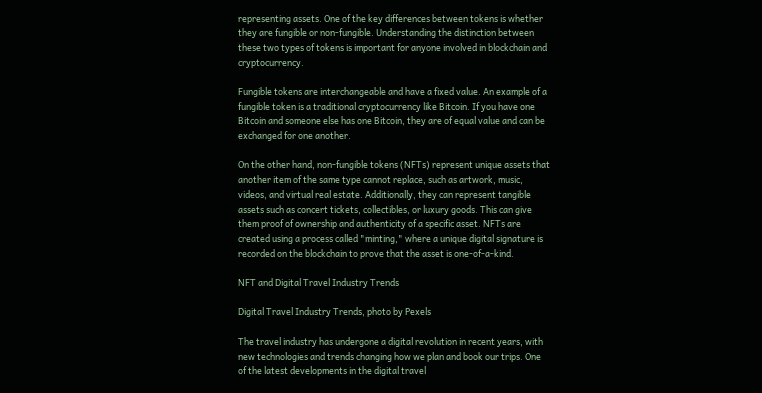representing assets. One of the key differences between tokens is whether they are fungible or non-fungible. Understanding the distinction between these two types of tokens is important for anyone involved in blockchain and cryptocurrency.

Fungible tokens are interchangeable and have a fixed value. An example of a fungible token is a traditional cryptocurrency like Bitcoin. If you have one Bitcoin and someone else has one Bitcoin, they are of equal value and can be exchanged for one another.

On the other hand, non-fungible tokens (NFTs) represent unique assets that another item of the same type cannot replace, such as artwork, music, videos, and virtual real estate. Additionally, they can represent tangible assets such as concert tickets, collectibles, or luxury goods. This can give them proof of ownership and authenticity of a specific asset. NFTs are created using a process called "minting," where a unique digital signature is recorded on the blockchain to prove that the asset is one-of-a-kind.

NFT and Digital Travel Industry Trends

Digital Travel Industry Trends, photo by Pexels

The travel industry has undergone a digital revolution in recent years, with new technologies and trends changing how we plan and book our trips. One of the latest developments in the digital travel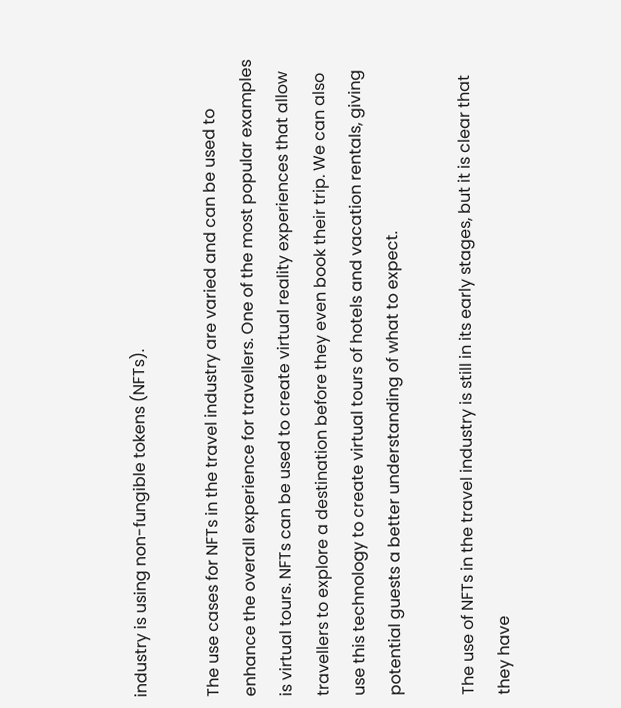industry is using non-fungible tokens (NFTs).

The use cases for NFTs in the travel industry are varied and can be used to enhance the overall experience for travellers. One of the most popular examples is virtual tours. NFTs can be used to create virtual reality experiences that allow travellers to explore a destination before they even book their trip. We can also use this technology to create virtual tours of hotels and vacation rentals, giving potential guests a better understanding of what to expect.

The use of NFTs in the travel industry is still in its early stages, but it is clear that they have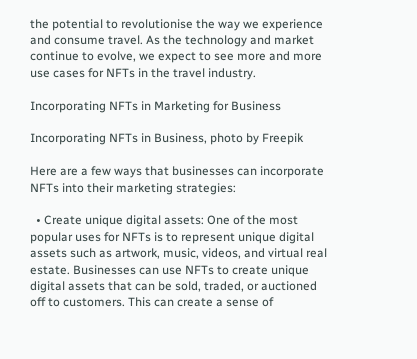the potential to revolutionise the way we experience and consume travel. As the technology and market continue to evolve, we expect to see more and more use cases for NFTs in the travel industry.

Incorporating NFTs in Marketing for Business

Incorporating NFTs in Business, photo by Freepik

Here are a few ways that businesses can incorporate NFTs into their marketing strategies:

  • Create unique digital assets: One of the most popular uses for NFTs is to represent unique digital assets such as artwork, music, videos, and virtual real estate. Businesses can use NFTs to create unique digital assets that can be sold, traded, or auctioned off to customers. This can create a sense of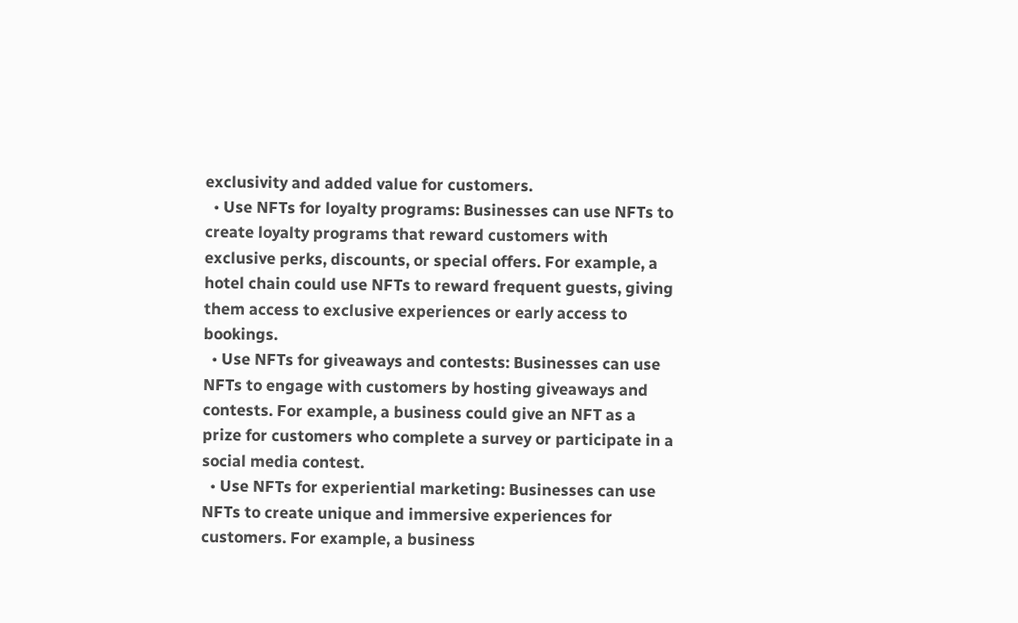exclusivity and added value for customers.
  • Use NFTs for loyalty programs: Businesses can use NFTs to create loyalty programs that reward customers with exclusive perks, discounts, or special offers. For example, a hotel chain could use NFTs to reward frequent guests, giving them access to exclusive experiences or early access to bookings.
  • Use NFTs for giveaways and contests: Businesses can use NFTs to engage with customers by hosting giveaways and contests. For example, a business could give an NFT as a prize for customers who complete a survey or participate in a social media contest.
  • Use NFTs for experiential marketing: Businesses can use NFTs to create unique and immersive experiences for customers. For example, a business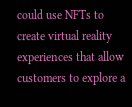could use NFTs to create virtual reality experiences that allow customers to explore a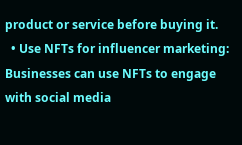product or service before buying it.
  • Use NFTs for influencer marketing: Businesses can use NFTs to engage with social media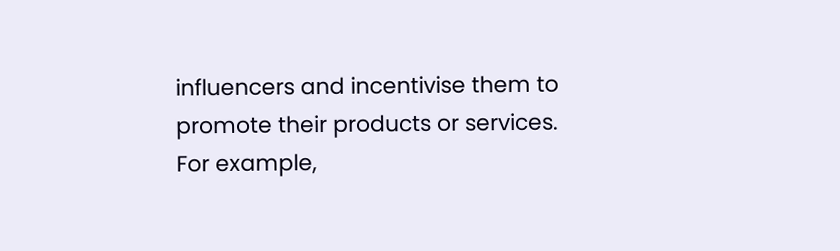influencers and incentivise them to promote their products or services. For example,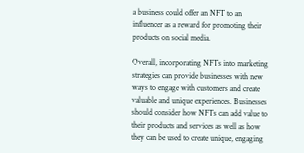a business could offer an NFT to an influencer as a reward for promoting their products on social media.

Overall, incorporating NFTs into marketing strategies can provide businesses with new ways to engage with customers and create valuable and unique experiences. Businesses should consider how NFTs can add value to their products and services as well as how they can be used to create unique, engaging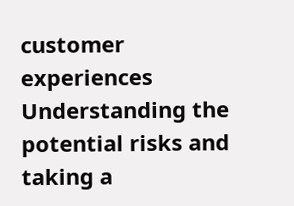customer experiences Understanding the potential risks and taking a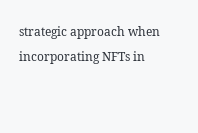strategic approach when incorporating NFTs in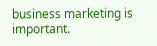business marketing is important.